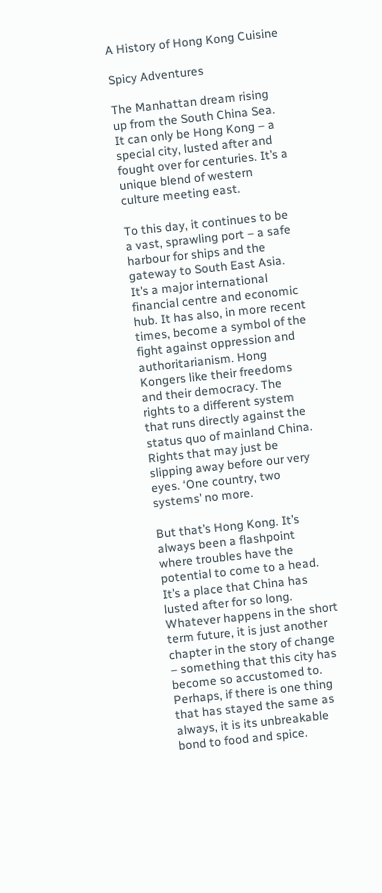A History of Hong Kong Cuisine

Spicy Adventures

The Manhattan dream rising up from the South China Sea. It can only be Hong Kong – a special city, lusted after and fought over for centuries. It’s a unique blend of western culture meeting east.

To this day, it continues to be a vast, sprawling port – a safe harbour for ships and the gateway to South East Asia. It’s a major international financial centre and economic hub. It has also, in more recent times, become a symbol of the fight against oppression and authoritarianism. Hong Kongers like their freedoms and their democracy. The rights to a different system that runs directly against the status quo of mainland China. Rights that may just be slipping away before our very eyes. ‘One country, two systems’ no more.

But that’s Hong Kong. It’s always been a flashpoint where troubles have the potential to come to a head. It’s a place that China has lusted after for so long. Whatever happens in the short term future, it is just another chapter in the story of change – something that this city has become so accustomed to. Perhaps, if there is one thing that has stayed the same as always, it is its unbreakable bond to food and spice.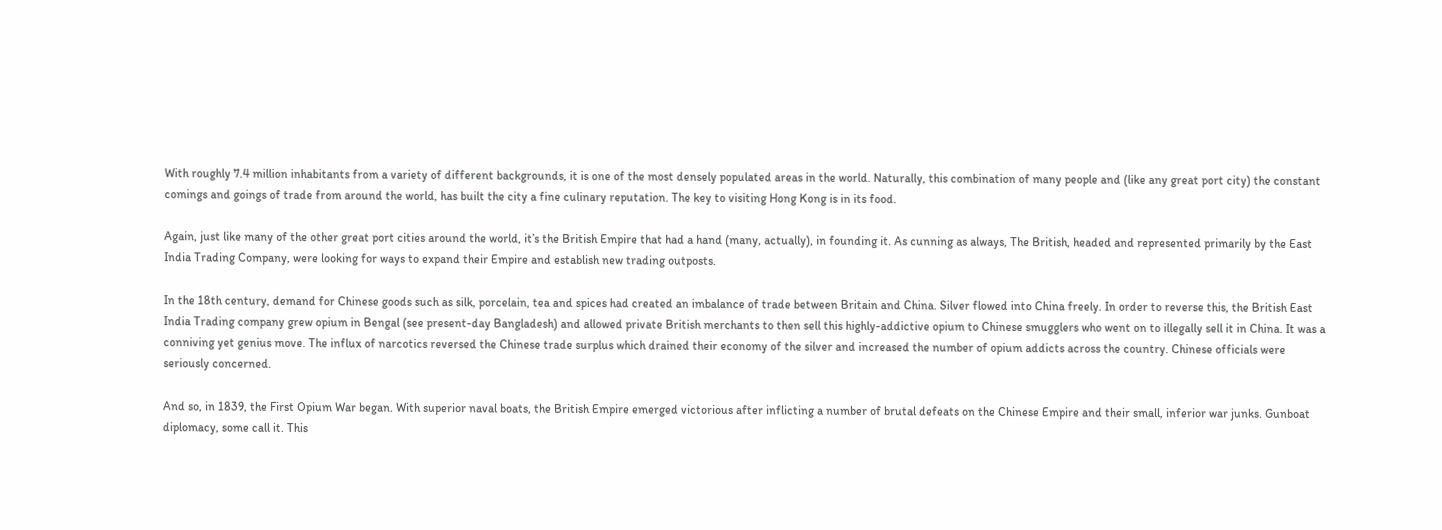With roughly 7.4 million inhabitants from a variety of different backgrounds, it is one of the most densely populated areas in the world. Naturally, this combination of many people and (like any great port city) the constant comings and goings of trade from around the world, has built the city a fine culinary reputation. The key to visiting Hong Kong is in its food.

Again, just like many of the other great port cities around the world, it’s the British Empire that had a hand (many, actually), in founding it. As cunning as always, The British, headed and represented primarily by the East India Trading Company, were looking for ways to expand their Empire and establish new trading outposts.

In the 18th century, demand for Chinese goods such as silk, porcelain, tea and spices had created an imbalance of trade between Britain and China. Silver flowed into China freely. In order to reverse this, the British East India Trading company grew opium in Bengal (see present-day Bangladesh) and allowed private British merchants to then sell this highly-addictive opium to Chinese smugglers who went on to illegally sell it in China. It was a conniving yet genius move. The influx of narcotics reversed the Chinese trade surplus which drained their economy of the silver and increased the number of opium addicts across the country. Chinese officials were seriously concerned.

And so, in 1839, the First Opium War began. With superior naval boats, the British Empire emerged victorious after inflicting a number of brutal defeats on the Chinese Empire and their small, inferior war junks. Gunboat diplomacy, some call it. This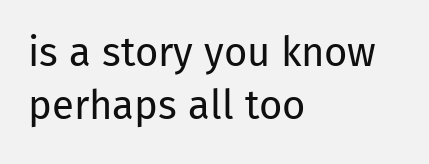is a story you know perhaps all too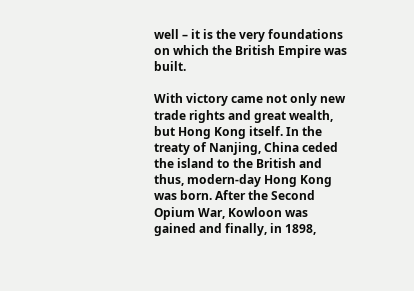well – it is the very foundations on which the British Empire was built.

With victory came not only new trade rights and great wealth, but Hong Kong itself. In the treaty of Nanjing, China ceded the island to the British and thus, modern-day Hong Kong was born. After the Second Opium War, Kowloon was gained and finally, in 1898,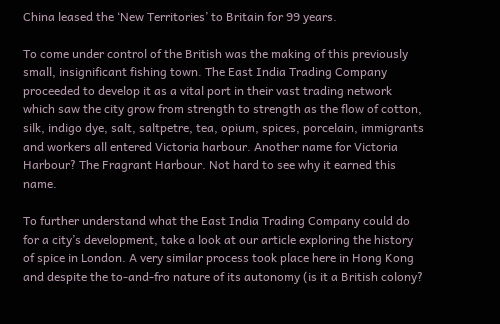China leased the ‘New Territories’ to Britain for 99 years.

To come under control of the British was the making of this previously small, insignificant fishing town. The East India Trading Company proceeded to develop it as a vital port in their vast trading network which saw the city grow from strength to strength as the flow of cotton, silk, indigo dye, salt, saltpetre, tea, opium, spices, porcelain, immigrants and workers all entered Victoria harbour. Another name for Victoria Harbour? The Fragrant Harbour. Not hard to see why it earned this name.

To further understand what the East India Trading Company could do for a city’s development, take a look at our article exploring the history of spice in London. A very similar process took place here in Hong Kong and despite the to-and-fro nature of its autonomy (is it a British colony?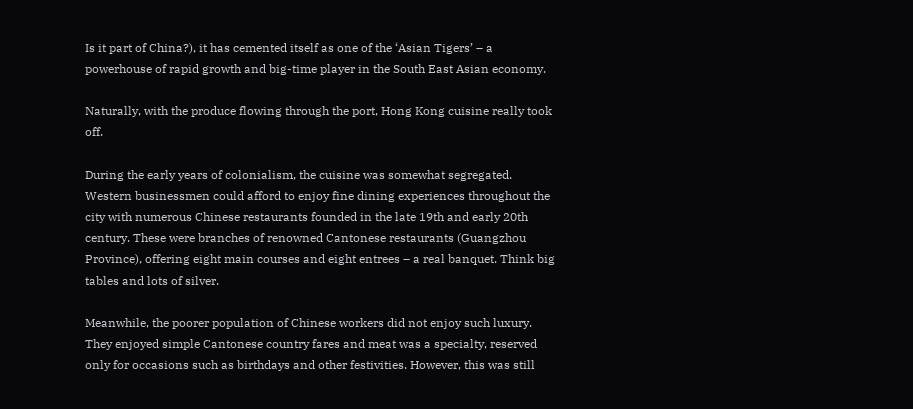Is it part of China?), it has cemented itself as one of the ‘Asian Tigers’ – a powerhouse of rapid growth and big-time player in the South East Asian economy.

Naturally, with the produce flowing through the port, Hong Kong cuisine really took off.

During the early years of colonialism, the cuisine was somewhat segregated. Western businessmen could afford to enjoy fine dining experiences throughout the city with numerous Chinese restaurants founded in the late 19th and early 20th century. These were branches of renowned Cantonese restaurants (Guangzhou Province), offering eight main courses and eight entrees – a real banquet. Think big tables and lots of silver.

Meanwhile, the poorer population of Chinese workers did not enjoy such luxury. They enjoyed simple Cantonese country fares and meat was a specialty, reserved only for occasions such as birthdays and other festivities. However, this was still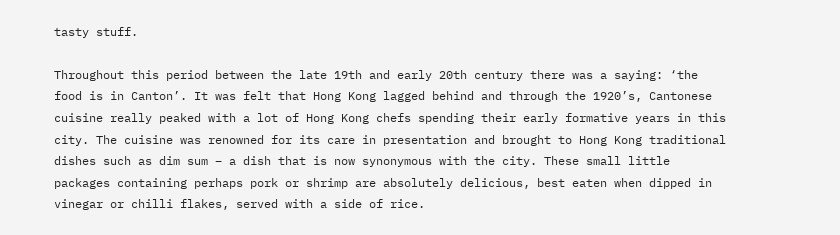tasty stuff.

Throughout this period between the late 19th and early 20th century there was a saying: ‘the food is in Canton’. It was felt that Hong Kong lagged behind and through the 1920’s, Cantonese cuisine really peaked with a lot of Hong Kong chefs spending their early formative years in this city. The cuisine was renowned for its care in presentation and brought to Hong Kong traditional dishes such as dim sum – a dish that is now synonymous with the city. These small little packages containing perhaps pork or shrimp are absolutely delicious, best eaten when dipped in vinegar or chilli flakes, served with a side of rice.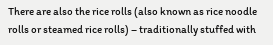There are also the rice rolls (also known as rice noodle rolls or steamed rice rolls) – traditionally stuffed with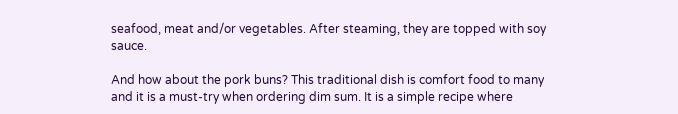seafood, meat and/or vegetables. After steaming, they are topped with soy sauce.

And how about the pork buns? This traditional dish is comfort food to many and it is a must-try when ordering dim sum. It is a simple recipe where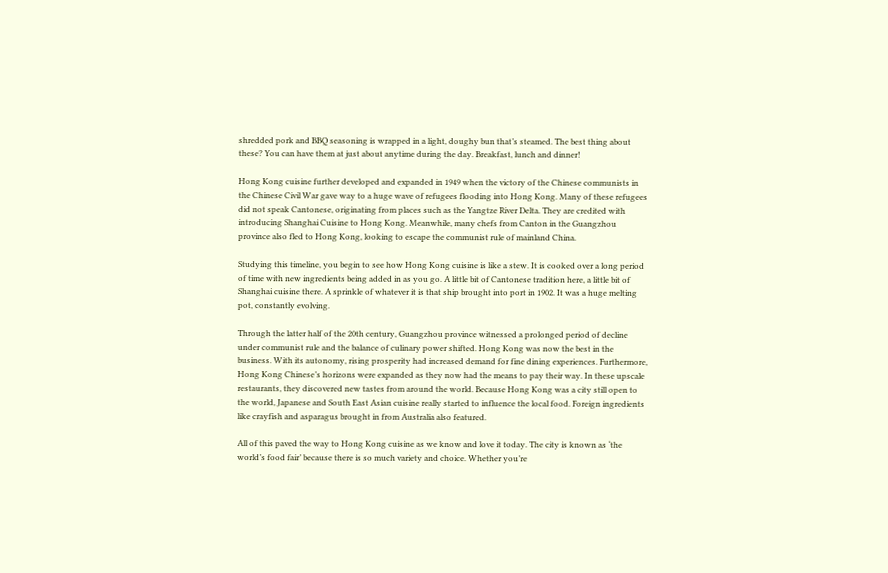shredded pork and BBQ seasoning is wrapped in a light, doughy bun that’s steamed. The best thing about these? You can have them at just about anytime during the day. Breakfast, lunch and dinner!

Hong Kong cuisine further developed and expanded in 1949 when the victory of the Chinese communists in the Chinese Civil War gave way to a huge wave of refugees flooding into Hong Kong. Many of these refugees did not speak Cantonese, originating from places such as the Yangtze River Delta. They are credited with introducing Shanghai Cuisine to Hong Kong. Meanwhile, many chefs from Canton in the Guangzhou province also fled to Hong Kong, looking to escape the communist rule of mainland China.

Studying this timeline, you begin to see how Hong Kong cuisine is like a stew. It is cooked over a long period of time with new ingredients being added in as you go. A little bit of Cantonese tradition here, a little bit of Shanghai cuisine there. A sprinkle of whatever it is that ship brought into port in 1902. It was a huge melting pot, constantly evolving.

Through the latter half of the 20th century, Guangzhou province witnessed a prolonged period of decline under communist rule and the balance of culinary power shifted. Hong Kong was now the best in the business. With its autonomy, rising prosperity had increased demand for fine dining experiences. Furthermore, Hong Kong Chinese’s horizons were expanded as they now had the means to pay their way. In these upscale restaurants, they discovered new tastes from around the world. Because Hong Kong was a city still open to the world, Japanese and South East Asian cuisine really started to influence the local food. Foreign ingredients like crayfish and asparagus brought in from Australia also featured.

All of this paved the way to Hong Kong cuisine as we know and love it today. The city is known as ‘the world’s food fair’ because there is so much variety and choice. Whether you’re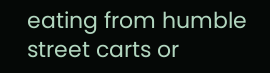eating from humble street carts or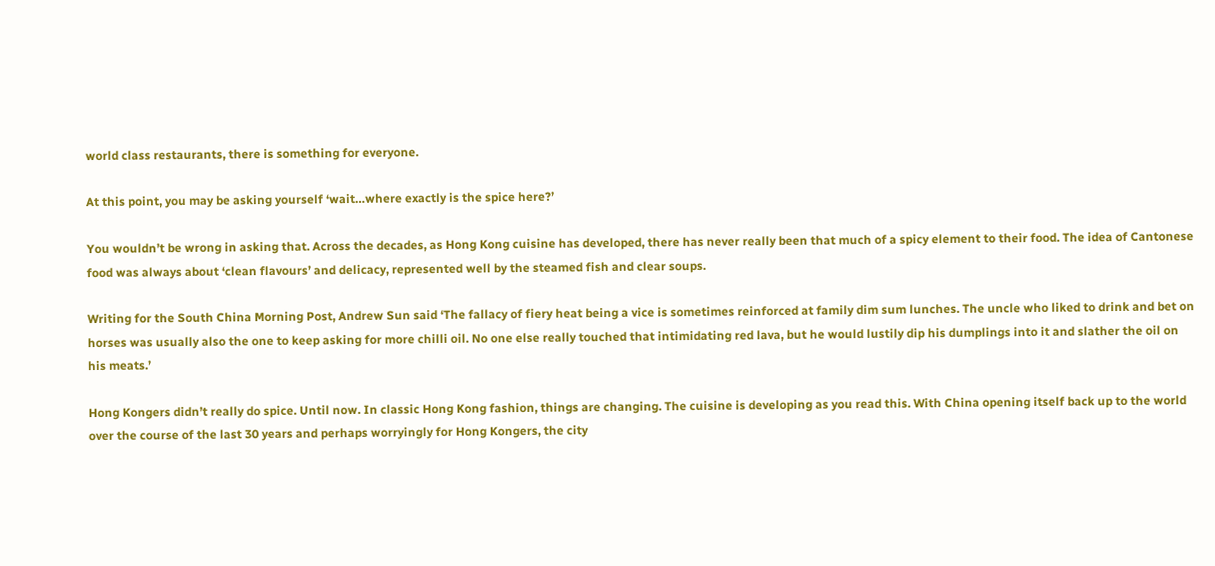world class restaurants, there is something for everyone.

At this point, you may be asking yourself ‘wait…where exactly is the spice here?’

You wouldn’t be wrong in asking that. Across the decades, as Hong Kong cuisine has developed, there has never really been that much of a spicy element to their food. The idea of Cantonese food was always about ‘clean flavours’ and delicacy, represented well by the steamed fish and clear soups.

Writing for the South China Morning Post, Andrew Sun said ‘The fallacy of fiery heat being a vice is sometimes reinforced at family dim sum lunches. The uncle who liked to drink and bet on horses was usually also the one to keep asking for more chilli oil. No one else really touched that intimidating red lava, but he would lustily dip his dumplings into it and slather the oil on his meats.’

Hong Kongers didn’t really do spice. Until now. In classic Hong Kong fashion, things are changing. The cuisine is developing as you read this. With China opening itself back up to the world over the course of the last 30 years and perhaps worryingly for Hong Kongers, the city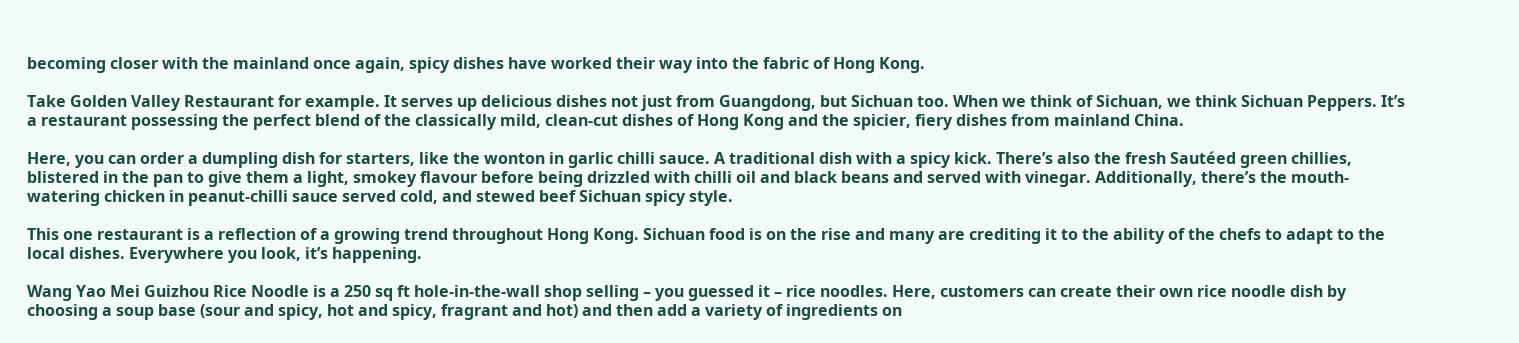becoming closer with the mainland once again, spicy dishes have worked their way into the fabric of Hong Kong.

Take Golden Valley Restaurant for example. It serves up delicious dishes not just from Guangdong, but Sichuan too. When we think of Sichuan, we think Sichuan Peppers. It’s a restaurant possessing the perfect blend of the classically mild, clean-cut dishes of Hong Kong and the spicier, fiery dishes from mainland China.

Here, you can order a dumpling dish for starters, like the wonton in garlic chilli sauce. A traditional dish with a spicy kick. There’s also the fresh Sautéed green chillies, blistered in the pan to give them a light, smokey flavour before being drizzled with chilli oil and black beans and served with vinegar. Additionally, there’s the mouth-watering chicken in peanut-chilli sauce served cold, and stewed beef Sichuan spicy style.

This one restaurant is a reflection of a growing trend throughout Hong Kong. Sichuan food is on the rise and many are crediting it to the ability of the chefs to adapt to the local dishes. Everywhere you look, it’s happening.

Wang Yao Mei Guizhou Rice Noodle is a 250 sq ft hole-in-the-wall shop selling – you guessed it – rice noodles. Here, customers can create their own rice noodle dish by choosing a soup base (sour and spicy, hot and spicy, fragrant and hot) and then add a variety of ingredients on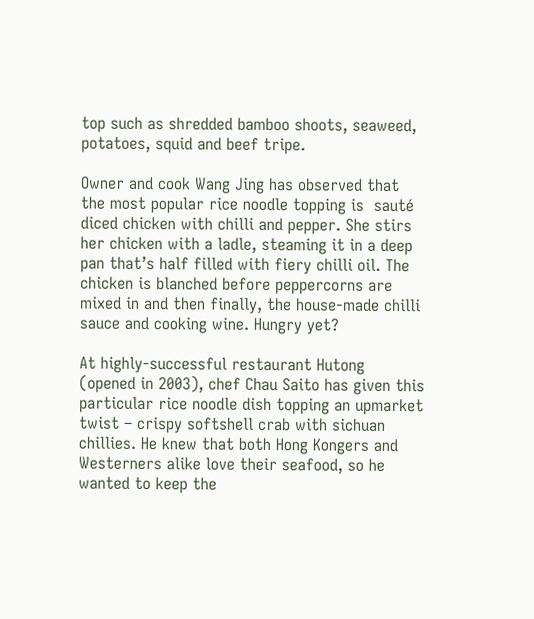top such as shredded bamboo shoots, seaweed, potatoes, squid and beef tripe.

Owner and cook Wang Jing has observed that the most popular rice noodle topping is  sauté diced chicken with chilli and pepper. She stirs her chicken with a ladle, steaming it in a deep pan that’s half filled with fiery chilli oil. The chicken is blanched before peppercorns are mixed in and then finally, the house-made chilli sauce and cooking wine. Hungry yet?

At highly-successful restaurant Hutong (opened in 2003), chef Chau Saito has given this particular rice noodle dish topping an upmarket twist – crispy softshell crab with sichuan chillies. He knew that both Hong Kongers and Westerners alike love their seafood, so he wanted to keep the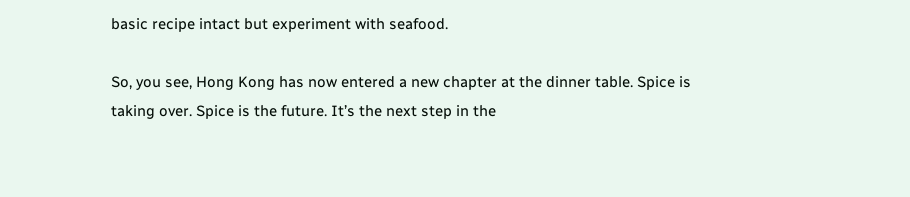basic recipe intact but experiment with seafood.

So, you see, Hong Kong has now entered a new chapter at the dinner table. Spice is taking over. Spice is the future. It’s the next step in the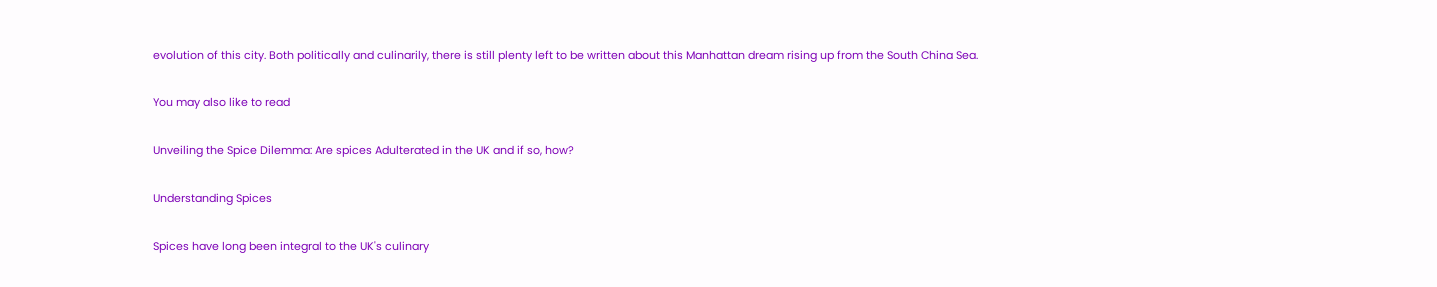evolution of this city. Both politically and culinarily, there is still plenty left to be written about this Manhattan dream rising up from the South China Sea.

You may also like to read

Unveiling the Spice Dilemma: Are spices Adulterated in the UK and if so, how?

Understanding Spices

Spices have long been integral to the UK's culinary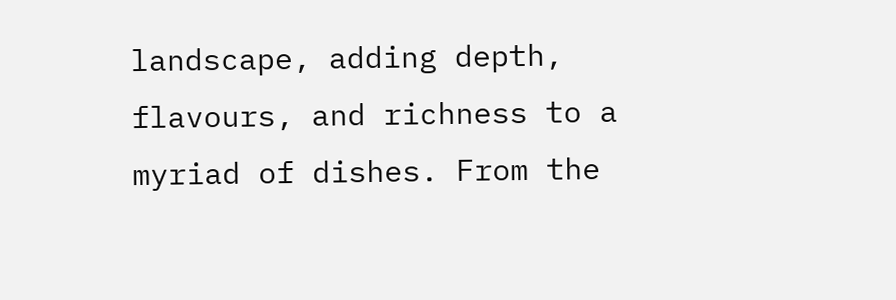landscape, adding depth, flavours, and richness to a myriad of dishes. From the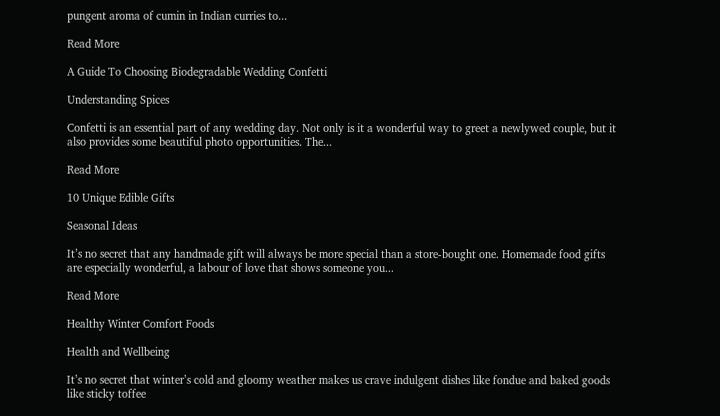pungent aroma of cumin in Indian curries to...

Read More

A Guide To Choosing Biodegradable Wedding Confetti

Understanding Spices

Confetti is an essential part of any wedding day. Not only is it a wonderful way to greet a newlywed couple, but it also provides some beautiful photo opportunities. The...

Read More

10 Unique Edible Gifts

Seasonal Ideas

It’s no secret that any handmade gift will always be more special than a store-bought one. Homemade food gifts are especially wonderful, a labour of love that shows someone you...

Read More

Healthy Winter Comfort Foods

Health and Wellbeing

It’s no secret that winter’s cold and gloomy weather makes us crave indulgent dishes like fondue and baked goods like sticky toffee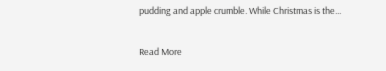pudding and apple crumble. While Christmas is the...

Read More